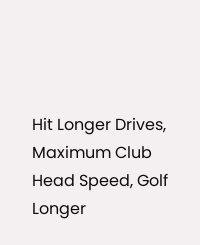Hit Longer Drives, Maximum Club Head Speed, Golf Longer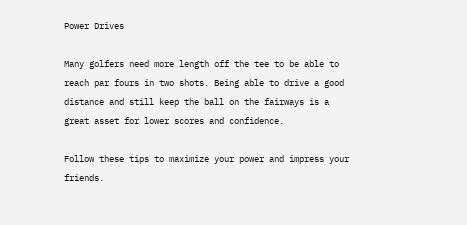Power Drives

Many golfers need more length off the tee to be able to reach par fours in two shots. Being able to drive a good distance and still keep the ball on the fairways is a great asset for lower scores and confidence.

Follow these tips to maximize your power and impress your friends.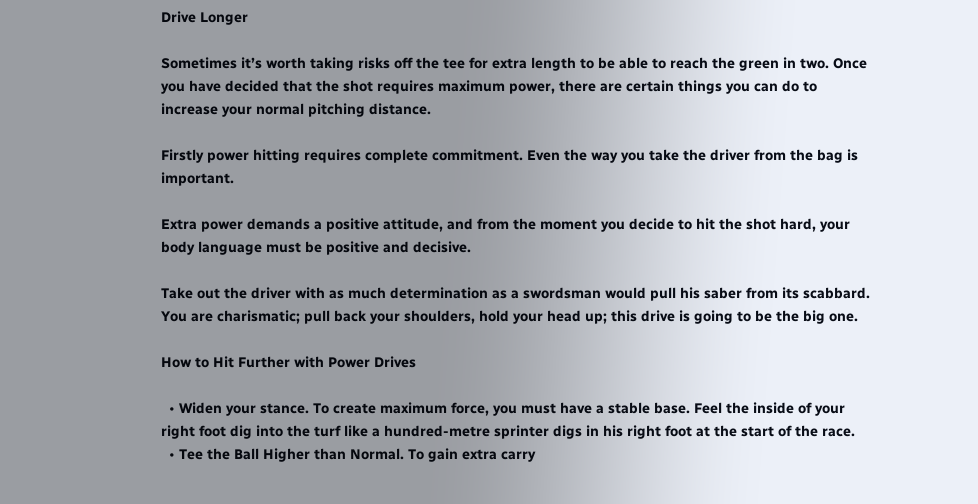Drive Longer

Sometimes it’s worth taking risks off the tee for extra length to be able to reach the green in two. Once you have decided that the shot requires maximum power, there are certain things you can do to increase your normal pitching distance.

Firstly power hitting requires complete commitment. Even the way you take the driver from the bag is important.

Extra power demands a positive attitude, and from the moment you decide to hit the shot hard, your body language must be positive and decisive.

Take out the driver with as much determination as a swordsman would pull his saber from its scabbard. You are charismatic; pull back your shoulders, hold your head up; this drive is going to be the big one.

How to Hit Further with Power Drives

  • Widen your stance. To create maximum force, you must have a stable base. Feel the inside of your right foot dig into the turf like a hundred-metre sprinter digs in his right foot at the start of the race.
  • Tee the Ball Higher than Normal. To gain extra carry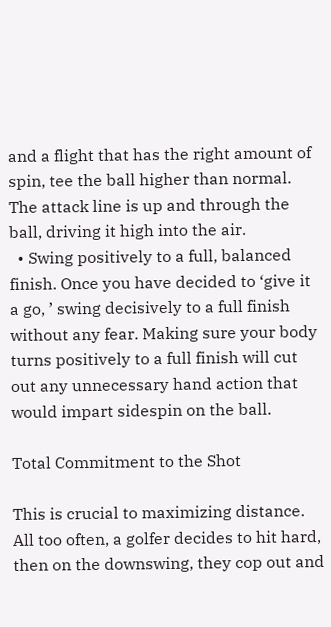and a flight that has the right amount of spin, tee the ball higher than normal. The attack line is up and through the ball, driving it high into the air.
  • Swing positively to a full, balanced finish. Once you have decided to ‘give it a go, ’ swing decisively to a full finish without any fear. Making sure your body turns positively to a full finish will cut out any unnecessary hand action that would impart sidespin on the ball.

Total Commitment to the Shot

This is crucial to maximizing distance. All too often, a golfer decides to hit hard, then on the downswing, they cop out and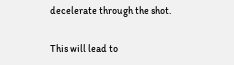decelerate through the shot.

This will lead to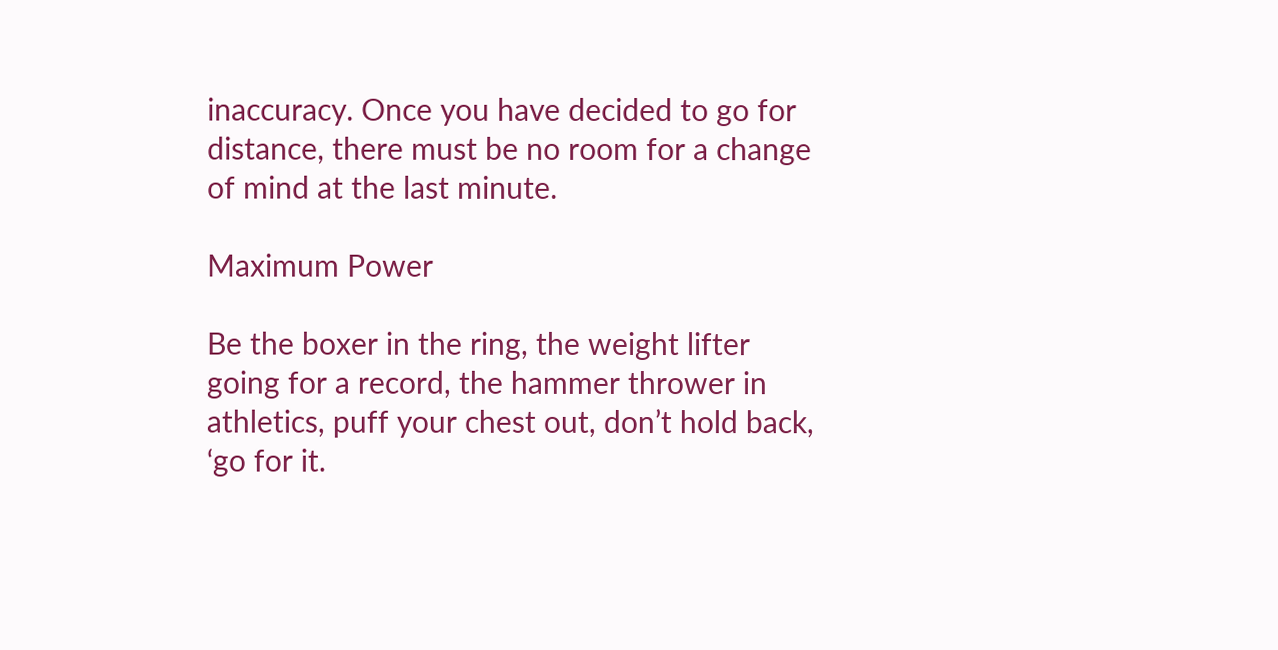inaccuracy. Once you have decided to go for distance, there must be no room for a change of mind at the last minute.

Maximum Power

Be the boxer in the ring, the weight lifter going for a record, the hammer thrower in athletics, puff your chest out, don’t hold back, ‘go for it.